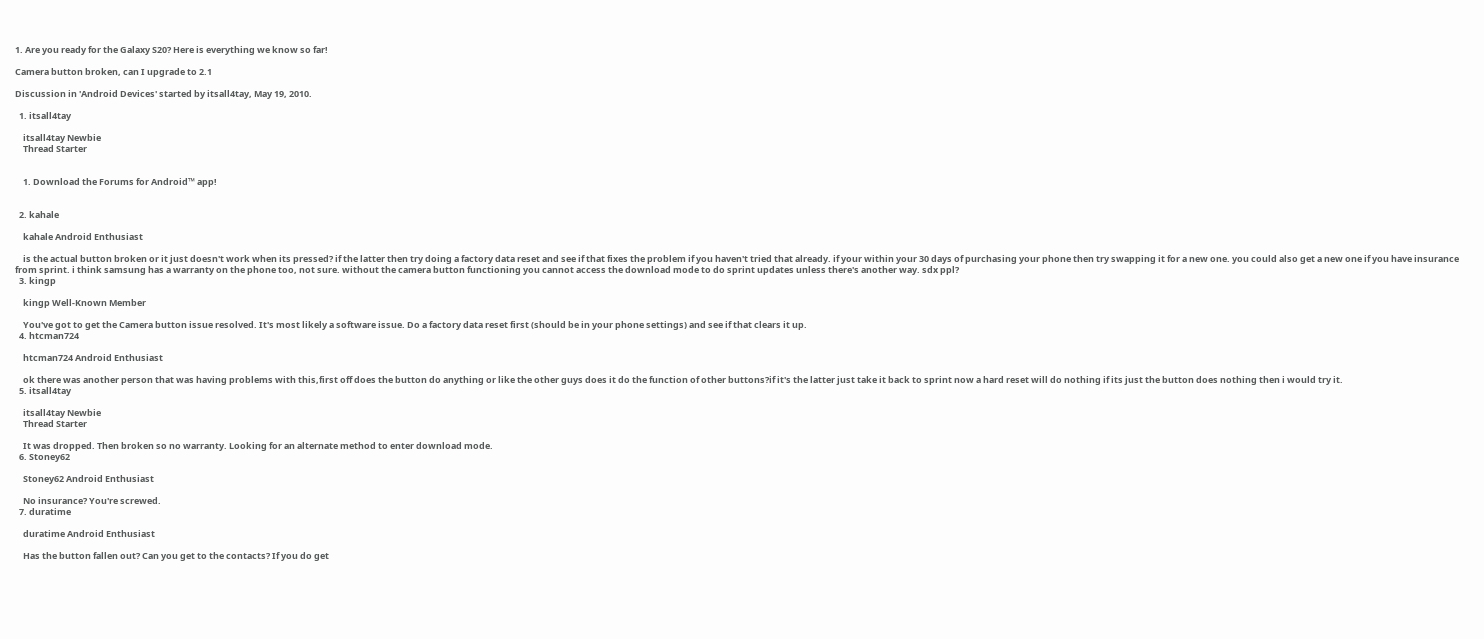1. Are you ready for the Galaxy S20? Here is everything we know so far!

Camera button broken, can I upgrade to 2.1

Discussion in 'Android Devices' started by itsall4tay, May 19, 2010.

  1. itsall4tay

    itsall4tay Newbie
    Thread Starter


    1. Download the Forums for Android™ app!


  2. kahale

    kahale Android Enthusiast

    is the actual button broken or it just doesn't work when its pressed? if the latter then try doing a factory data reset and see if that fixes the problem if you haven't tried that already. if your within your 30 days of purchasing your phone then try swapping it for a new one. you could also get a new one if you have insurance from sprint. i think samsung has a warranty on the phone too, not sure. without the camera button functioning you cannot access the download mode to do sprint updates unless there's another way. sdx ppl?
  3. kingp

    kingp Well-Known Member

    You've got to get the Camera button issue resolved. It's most likely a software issue. Do a factory data reset first (should be in your phone settings) and see if that clears it up.
  4. htcman724

    htcman724 Android Enthusiast

    ok there was another person that was having problems with this,first off does the button do anything or like the other guys does it do the function of other buttons?if it's the latter just take it back to sprint now a hard reset will do nothing if its just the button does nothing then i would try it.
  5. itsall4tay

    itsall4tay Newbie
    Thread Starter

    It was dropped. Then broken so no warranty. Looking for an alternate method to enter download mode.
  6. Stoney62

    Stoney62 Android Enthusiast

    No insurance? You're screwed.
  7. duratime

    duratime Android Enthusiast

    Has the button fallen out? Can you get to the contacts? If you do get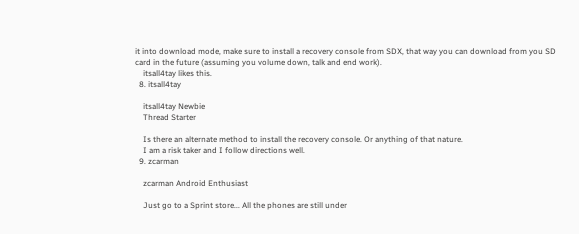it into download mode, make sure to install a recovery console from SDX, that way you can download from you SD card in the future (assuming you volume down, talk and end work).
    itsall4tay likes this.
  8. itsall4tay

    itsall4tay Newbie
    Thread Starter

    Is there an alternate method to install the recovery console. Or anything of that nature.
    I am a risk taker and I follow directions well.
  9. zcarman

    zcarman Android Enthusiast

    Just go to a Sprint store... All the phones are still under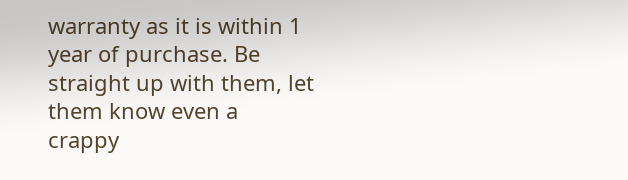warranty as it is within 1 year of purchase. Be straight up with them, let them know even a crappy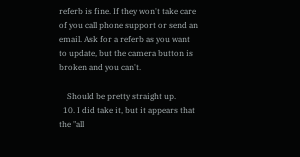referb is fine. If they won't take care of you call phone support or send an email. Ask for a referb as you want to update, but the camera button is broken and you can't.

    Should be pretty straight up.
  10. I did take it, but it appears that the "all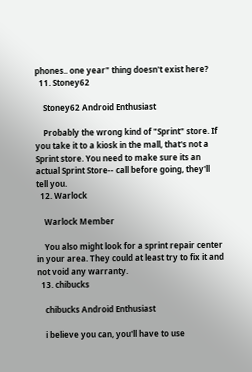phones.. one year" thing doesn't exist here?
  11. Stoney62

    Stoney62 Android Enthusiast

    Probably the wrong kind of "Sprint" store. If you take it to a kiosk in the mall, that's not a Sprint store. You need to make sure its an actual Sprint Store-- call before going, they'll tell you.
  12. Warlock

    Warlock Member

    You also might look for a sprint repair center in your area. They could at least try to fix it and not void any warranty.
  13. chibucks

    chibucks Android Enthusiast

    i believe you can, you'll have to use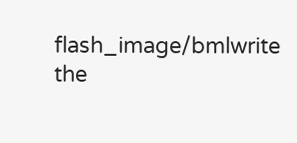flash_image/bmlwrite the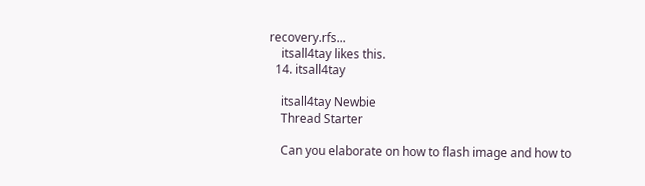recovery.rfs...
    itsall4tay likes this.
  14. itsall4tay

    itsall4tay Newbie
    Thread Starter

    Can you elaborate on how to flash image and how to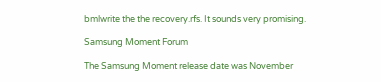bmlwrite the the recovery.rfs. It sounds very promising.

Samsung Moment Forum

The Samsung Moment release date was November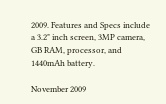2009. Features and Specs include a 3.2" inch screen, 3MP camera, GB RAM, processor, and 1440mAh battery.

November 2009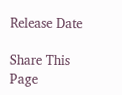Release Date

Share This Page